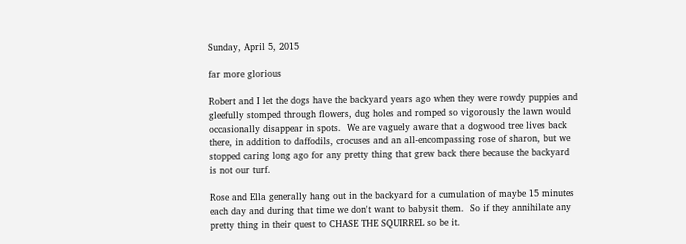Sunday, April 5, 2015

far more glorious

Robert and I let the dogs have the backyard years ago when they were rowdy puppies and gleefully stomped through flowers, dug holes and romped so vigorously the lawn would occasionally disappear in spots.  We are vaguely aware that a dogwood tree lives back there, in addition to daffodils, crocuses and an all-encompassing rose of sharon, but we stopped caring long ago for any pretty thing that grew back there because the backyard is not our turf.

Rose and Ella generally hang out in the backyard for a cumulation of maybe 15 minutes each day and during that time we don't want to babysit them.  So if they annihilate any pretty thing in their quest to CHASE THE SQUIRREL so be it.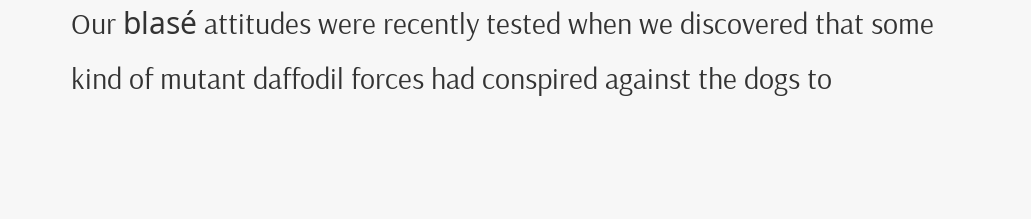Our blasé attitudes were recently tested when we discovered that some kind of mutant daffodil forces had conspired against the dogs to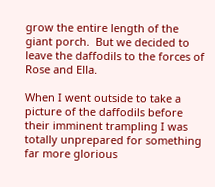grow the entire length of the giant porch.  But we decided to leave the daffodils to the forces of Rose and Ella.

When I went outside to take a picture of the daffodils before their imminent trampling I was totally unprepared for something far more glorious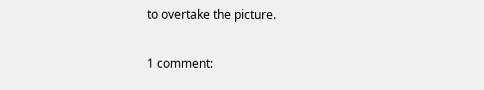to overtake the picture.

1 comment: